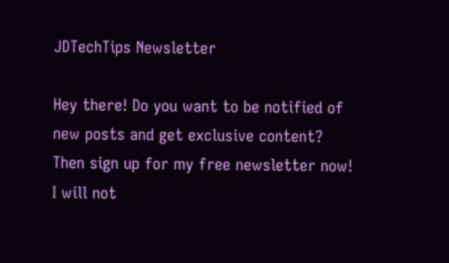JDTechTips Newsletter

Hey there! Do you want to be notified of new posts and get exclusive content? Then sign up for my free newsletter now! I will not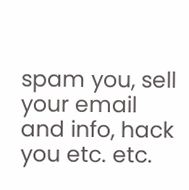spam you, sell your email and info, hack you etc. etc.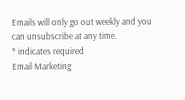Emails will only go out weekly and you can unsubscribe at any time.
* indicates required
Email Marketing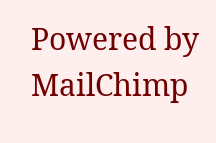Powered by MailChimp